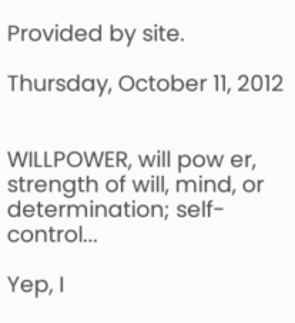Provided by site.

Thursday, October 11, 2012


WILLPOWER, will pow er, strength of will, mind, or determination; self-control...

Yep, I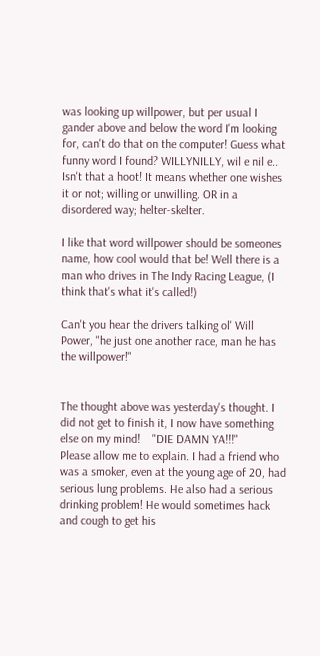was looking up willpower, but per usual I gander above and below the word I'm looking for, can't do that on the computer! Guess what funny word I found? WILLYNILLY, wil e nil e.. Isn't that a hoot! It means whether one wishes it or not; willing or unwilling. OR in a disordered way; helter-skelter.

I like that word willpower should be someones name, how cool would that be! Well there is a man who drives in The Indy Racing League, (I think that's what it's called!)

Can't you hear the drivers talking ol' Will Power, "he just one another race, man he has the willpower!"


The thought above was yesterday's thought. I did not get to finish it, I now have something else on my mind!    "DIE DAMN YA!!!"
Please allow me to explain. I had a friend who was a smoker, even at the young age of 20, had serious lung problems. He also had a serious drinking problem! He would sometimes hack and cough to get his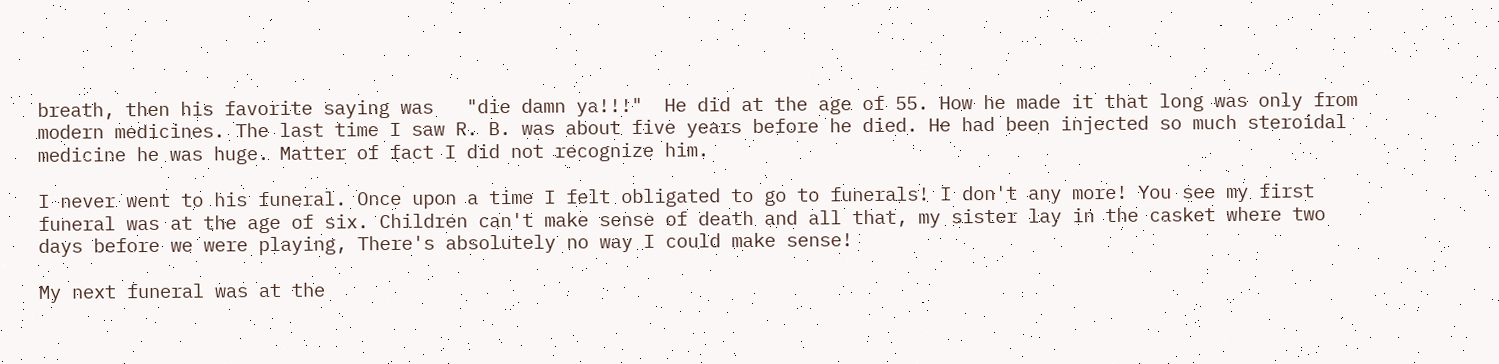breath, then his favorite saying was   "die damn ya!!!"  He did at the age of 55. How he made it that long was only from modern medicines. The last time I saw R. B. was about five years before he died. He had been injected so much steroidal medicine he was huge. Matter of fact I did not recognize him.

I never went to his funeral. Once upon a time I felt obligated to go to funerals! I don't any more! You see my first funeral was at the age of six. Children can't make sense of death and all that, my sister lay in the casket where two days before we were playing, There's absolutely no way I could make sense!

My next funeral was at the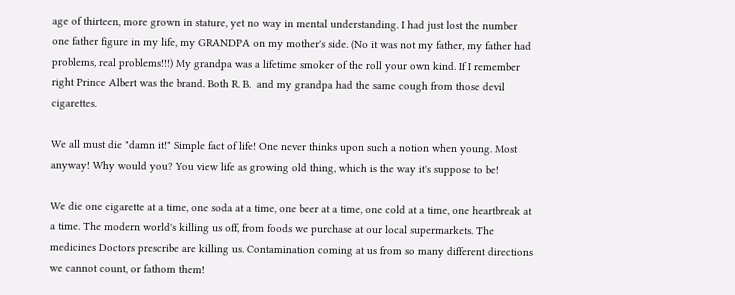age of thirteen, more grown in stature, yet no way in mental understanding. I had just lost the number one father figure in my life, my GRANDPA on my mother's side. (No it was not my father, my father had problems, real problems!!!) My grandpa was a lifetime smoker of the roll your own kind. If I remember right Prince Albert was the brand. Both R. B.  and my grandpa had the same cough from those devil cigarettes.

We all must die "damn it!" Simple fact of life! One never thinks upon such a notion when young. Most anyway! Why would you? You view life as growing old thing, which is the way it's suppose to be!

We die one cigarette at a time, one soda at a time, one beer at a time, one cold at a time, one heartbreak at a time. The modern world's killing us off, from foods we purchase at our local supermarkets. The medicines Doctors prescribe are killing us. Contamination coming at us from so many different directions we cannot count, or fathom them!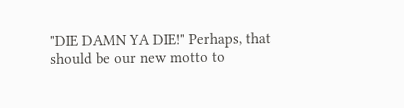"DIE DAMN YA DIE!" Perhaps, that should be our new motto to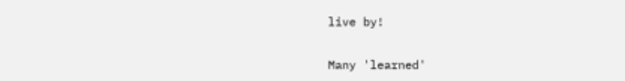live by!

Many 'learned'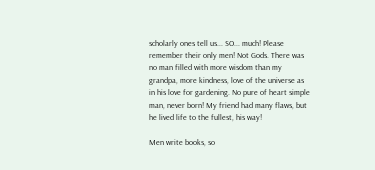scholarly ones tell us... SO... much! Please remember their only men! Not Gods. There was no man filled with more wisdom than my grandpa, more kindness, love of the universe as in his love for gardening. No pure of heart simple man, never born! My friend had many flaws, but he lived life to the fullest, his way!

Men write books, so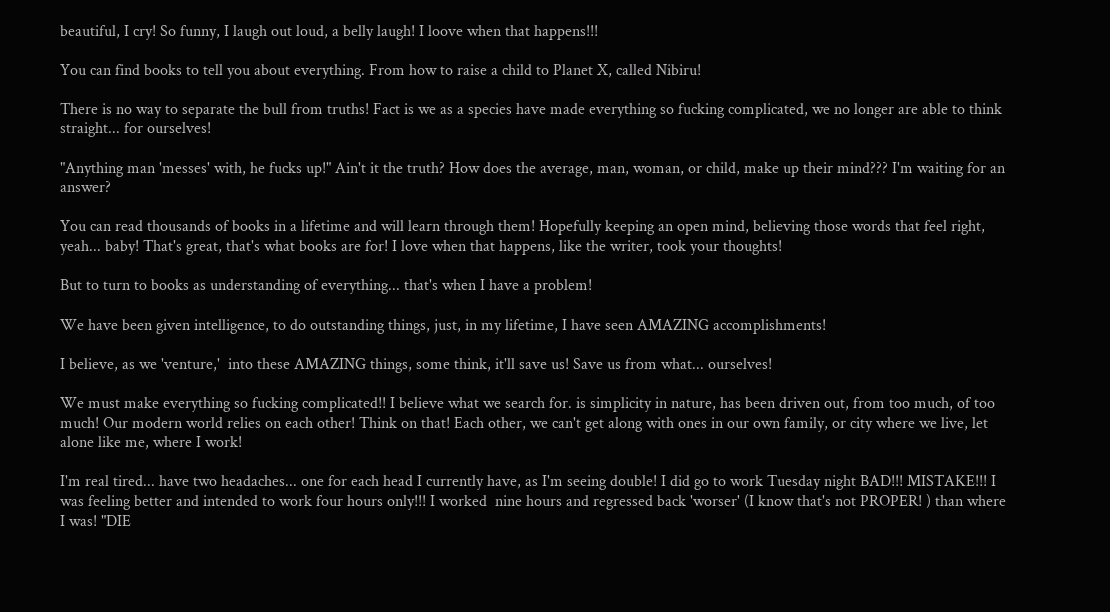beautiful, I cry! So funny, I laugh out loud, a belly laugh! I loove when that happens!!!

You can find books to tell you about everything. From how to raise a child to Planet X, called Nibiru!

There is no way to separate the bull from truths! Fact is we as a species have made everything so fucking complicated, we no longer are able to think straight... for ourselves!

"Anything man 'messes' with, he fucks up!" Ain't it the truth? How does the average, man, woman, or child, make up their mind??? I'm waiting for an answer?

You can read thousands of books in a lifetime and will learn through them! Hopefully keeping an open mind, believing those words that feel right, yeah... baby! That's great, that's what books are for! I love when that happens, like the writer, took your thoughts!

But to turn to books as understanding of everything... that's when I have a problem!

We have been given intelligence, to do outstanding things, just, in my lifetime, I have seen AMAZING accomplishments!

I believe, as we 'venture,'  into these AMAZING things, some think, it'll save us! Save us from what... ourselves!

We must make everything so fucking complicated!! I believe what we search for. is simplicity in nature, has been driven out, from too much, of too much! Our modern world relies on each other! Think on that! Each other, we can't get along with ones in our own family, or city where we live, let alone like me, where I work!

I'm real tired... have two headaches... one for each head I currently have, as I'm seeing double! I did go to work Tuesday night BAD!!! MISTAKE!!! I was feeling better and intended to work four hours only!!! I worked  nine hours and regressed back 'worser' (I know that's not PROPER! ) than where I was! "DIE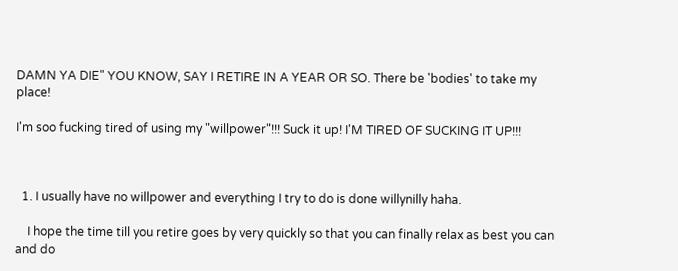DAMN YA DIE" YOU KNOW, SAY I RETIRE IN A YEAR OR SO. There be 'bodies' to take my place!

I'm soo fucking tired of using my "willpower"!!! Suck it up! I'M TIRED OF SUCKING IT UP!!!



  1. I usually have no willpower and everything I try to do is done willynilly haha.

    I hope the time till you retire goes by very quickly so that you can finally relax as best you can and do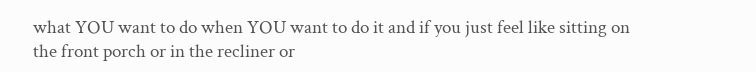what YOU want to do when YOU want to do it and if you just feel like sitting on the front porch or in the recliner or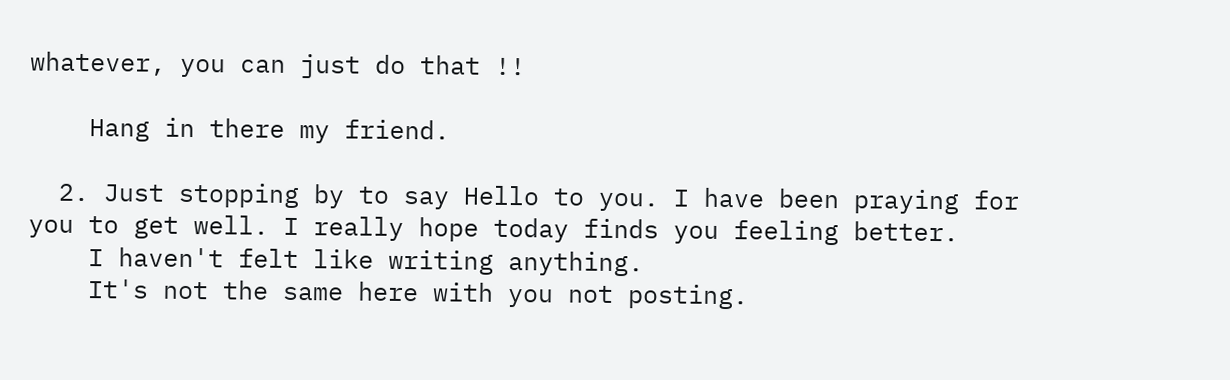whatever, you can just do that !!

    Hang in there my friend.

  2. Just stopping by to say Hello to you. I have been praying for you to get well. I really hope today finds you feeling better.
    I haven't felt like writing anything.
    It's not the same here with you not posting.